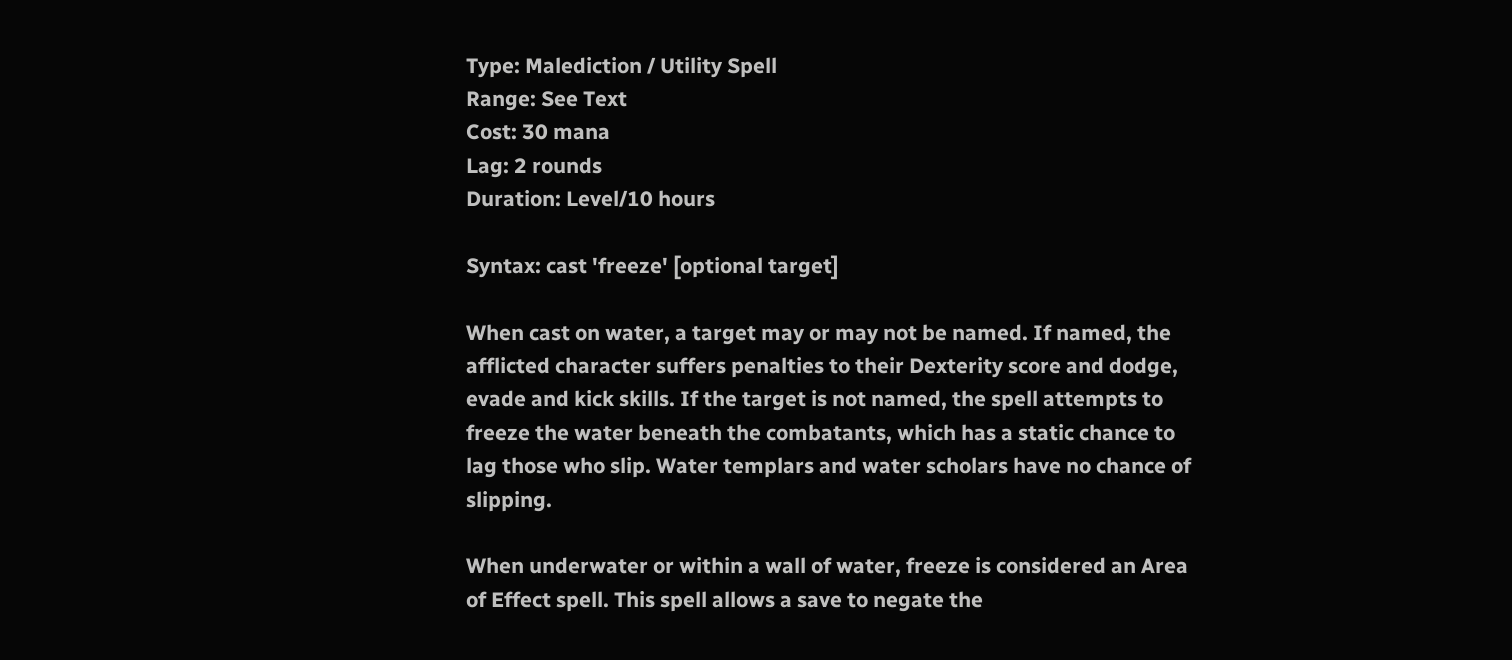Type: Malediction / Utility Spell
Range: See Text
Cost: 30 mana
Lag: 2 rounds
Duration: Level/10 hours

Syntax: cast 'freeze' [optional target]

When cast on water, a target may or may not be named. If named, the afflicted character suffers penalties to their Dexterity score and dodge, evade and kick skills. If the target is not named, the spell attempts to freeze the water beneath the combatants, which has a static chance to lag those who slip. Water templars and water scholars have no chance of slipping.

When underwater or within a wall of water, freeze is considered an Area of Effect spell. This spell allows a save to negate the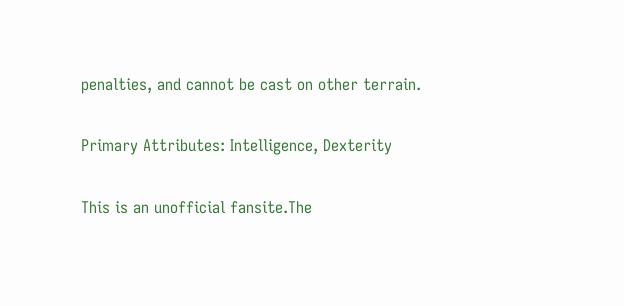penalties, and cannot be cast on other terrain.

Primary Attributes: Intelligence, Dexterity

This is an unofficial fansite.The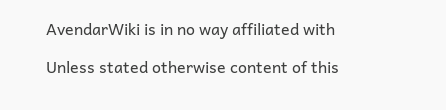AvendarWiki is in no way affiliated with

Unless stated otherwise content of this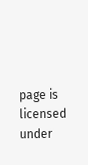page is licensed under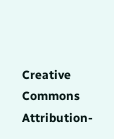Creative Commons Attribution-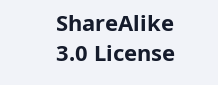ShareAlike 3.0 License